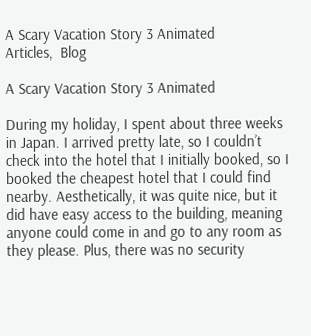A Scary Vacation Story 3 Animated
Articles,  Blog

A Scary Vacation Story 3 Animated

During my holiday, I spent about three weeks in Japan. I arrived pretty late, so I couldn’t check into the hotel that I initially booked, so I booked the cheapest hotel that I could find nearby. Aesthetically, it was quite nice, but it did have easy access to the building, meaning anyone could come in and go to any room as they please. Plus, there was no security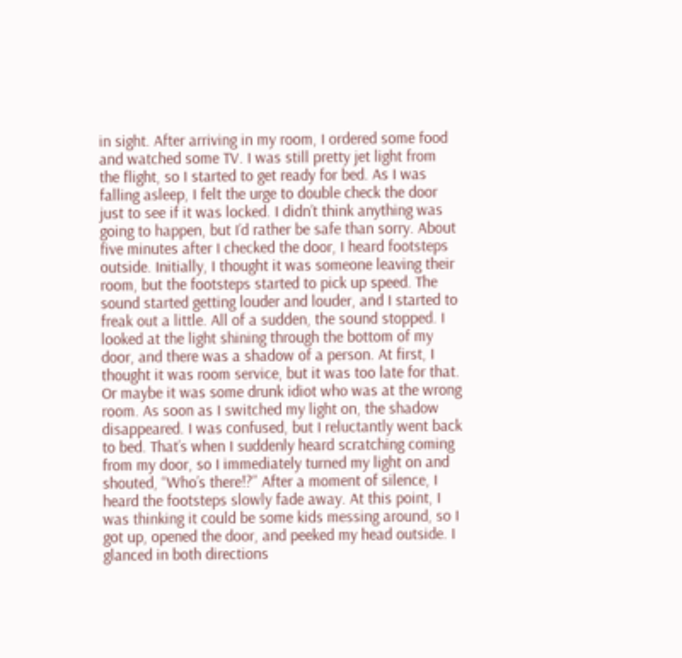in sight. After arriving in my room, I ordered some food and watched some TV. I was still pretty jet light from the flight, so I started to get ready for bed. As I was falling asleep, I felt the urge to double check the door just to see if it was locked. I didn’t think anything was going to happen, but I’d rather be safe than sorry. About five minutes after I checked the door, I heard footsteps outside. Initially, I thought it was someone leaving their room, but the footsteps started to pick up speed. The sound started getting louder and louder, and I started to freak out a little. All of a sudden, the sound stopped. I looked at the light shining through the bottom of my door, and there was a shadow of a person. At first, I thought it was room service, but it was too late for that. Or maybe it was some drunk idiot who was at the wrong room. As soon as I switched my light on, the shadow disappeared. I was confused, but I reluctantly went back to bed. That’s when I suddenly heard scratching coming from my door, so I immediately turned my light on and shouted, “Who’s there!?” After a moment of silence, I heard the footsteps slowly fade away. At this point, I was thinking it could be some kids messing around, so I got up, opened the door, and peeked my head outside. I glanced in both directions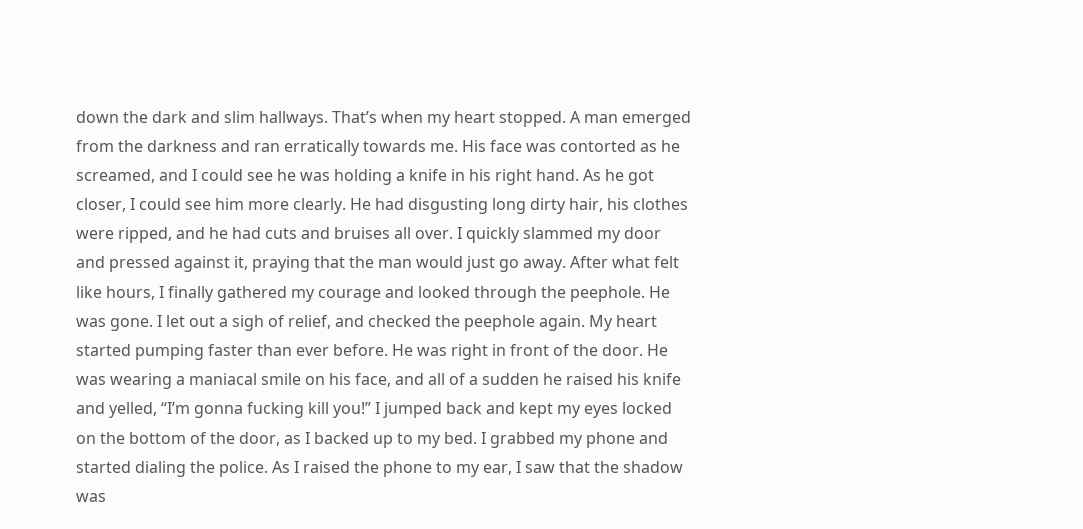down the dark and slim hallways. That’s when my heart stopped. A man emerged from the darkness and ran erratically towards me. His face was contorted as he screamed, and I could see he was holding a knife in his right hand. As he got closer, I could see him more clearly. He had disgusting long dirty hair, his clothes were ripped, and he had cuts and bruises all over. I quickly slammed my door and pressed against it, praying that the man would just go away. After what felt like hours, I finally gathered my courage and looked through the peephole. He was gone. I let out a sigh of relief, and checked the peephole again. My heart started pumping faster than ever before. He was right in front of the door. He was wearing a maniacal smile on his face, and all of a sudden he raised his knife and yelled, “I’m gonna fucking kill you!” I jumped back and kept my eyes locked on the bottom of the door, as I backed up to my bed. I grabbed my phone and started dialing the police. As I raised the phone to my ear, I saw that the shadow was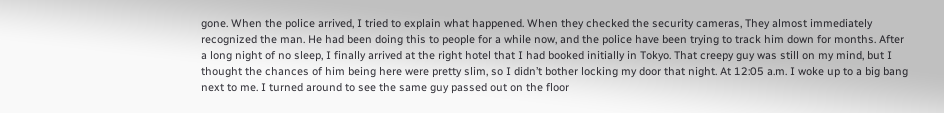gone. When the police arrived, I tried to explain what happened. When they checked the security cameras, They almost immediately recognized the man. He had been doing this to people for a while now, and the police have been trying to track him down for months. After a long night of no sleep, I finally arrived at the right hotel that I had booked initially in Tokyo. That creepy guy was still on my mind, but I thought the chances of him being here were pretty slim, so I didn’t bother locking my door that night. At 12:05 a.m. I woke up to a big bang next to me. I turned around to see the same guy passed out on the floor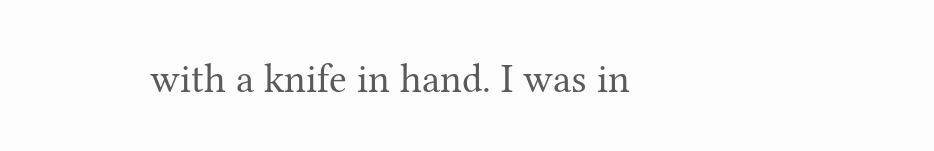with a knife in hand. I was in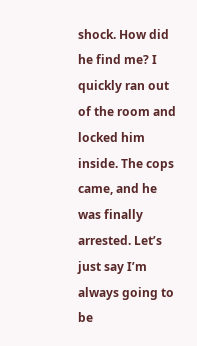shock. How did he find me? I quickly ran out of the room and locked him inside. The cops came, and he was finally arrested. Let’s just say I’m always going to be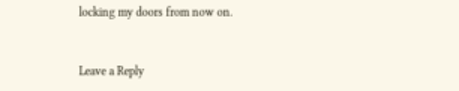locking my doors from now on.


Leave a Reply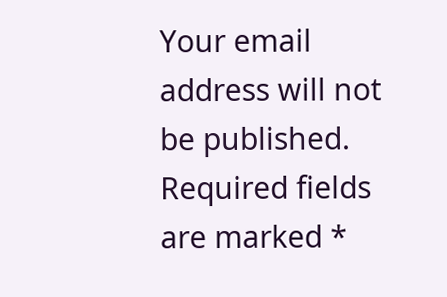Your email address will not be published. Required fields are marked *